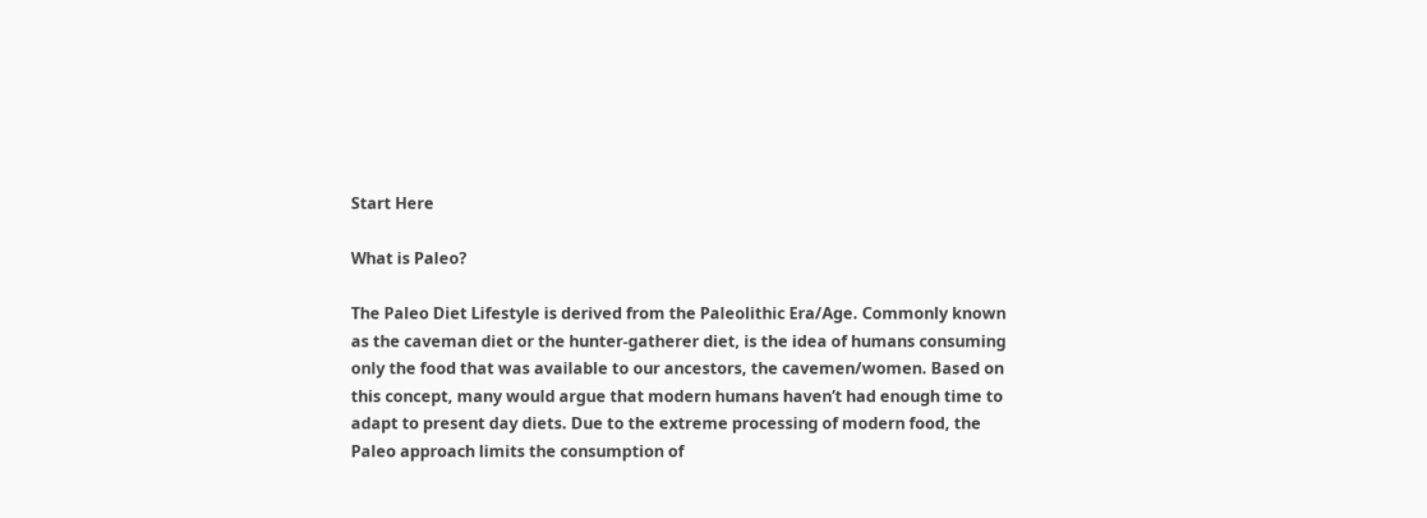Start Here

What is Paleo?

The Paleo Diet Lifestyle is derived from the Paleolithic Era/Age. Commonly known as the caveman diet or the hunter-gatherer diet, is the idea of humans consuming only the food that was available to our ancestors, the cavemen/women. Based on this concept, many would argue that modern humans haven’t had enough time to adapt to present day diets. Due to the extreme processing of modern food, the Paleo approach limits the consumption of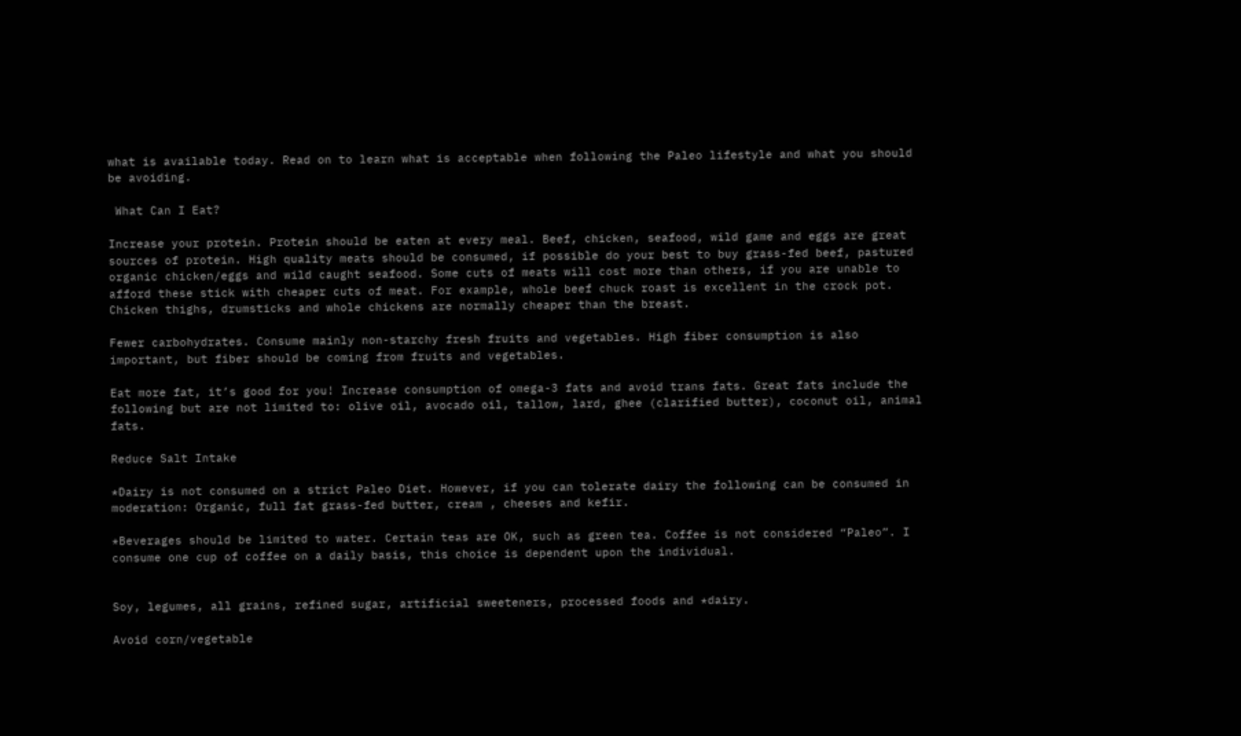what is available today. Read on to learn what is acceptable when following the Paleo lifestyle and what you should be avoiding.

 What Can I Eat?

Increase your protein. Protein should be eaten at every meal. Beef, chicken, seafood, wild game and eggs are great sources of protein. High quality meats should be consumed, if possible do your best to buy grass-fed beef, pastured organic chicken/eggs and wild caught seafood. Some cuts of meats will cost more than others, if you are unable to afford these stick with cheaper cuts of meat. For example, whole beef chuck roast is excellent in the crock pot. Chicken thighs, drumsticks and whole chickens are normally cheaper than the breast.

Fewer carbohydrates. Consume mainly non-starchy fresh fruits and vegetables. High fiber consumption is also important, but fiber should be coming from fruits and vegetables.

Eat more fat, it’s good for you! Increase consumption of omega-3 fats and avoid trans fats. Great fats include the following but are not limited to: olive oil, avocado oil, tallow, lard, ghee (clarified butter), coconut oil, animal fats.

Reduce Salt Intake

*Dairy is not consumed on a strict Paleo Diet. However, if you can tolerate dairy the following can be consumed in moderation: Organic, full fat grass-fed butter, cream , cheeses and kefir.

*Beverages should be limited to water. Certain teas are OK, such as green tea. Coffee is not considered “Paleo”. I consume one cup of coffee on a daily basis, this choice is dependent upon the individual.


Soy, legumes, all grains, refined sugar, artificial sweeteners, processed foods and *dairy.

Avoid corn/vegetable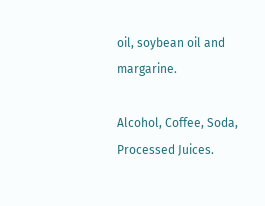oil, soybean oil and margarine.

Alcohol, Coffee, Soda, Processed Juices.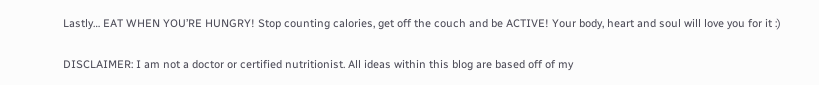Lastly… EAT WHEN YOU’RE HUNGRY! Stop counting calories, get off the couch and be ACTIVE! Your body, heart and soul will love you for it :)

DISCLAIMER: I am not a doctor or certified nutritionist. All ideas within this blog are based off of my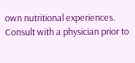own nutritional experiences. Consult with a physician prior to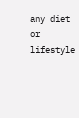any diet or lifestyle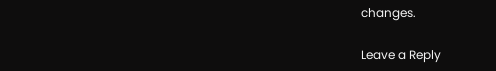changes.

Leave a Reply